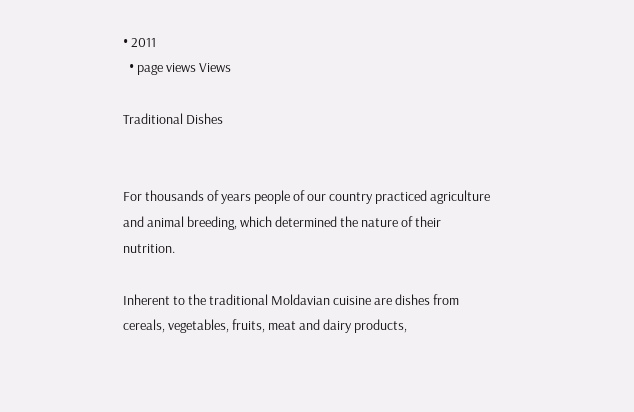• 2011
  • page views Views

Traditional Dishes


For thousands of years people of our country practiced agriculture and animal breeding, which determined the nature of their nutrition.

Inherent to the traditional Moldavian cuisine are dishes from cereals, vegetables, fruits, meat and dairy products,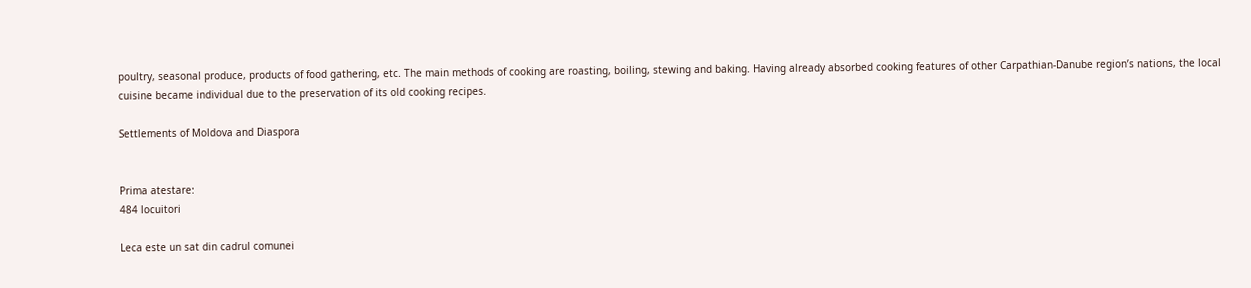poultry, seasonal produce, products of food gathering, etc. The main methods of cooking are roasting, boiling, stewing and baking. Having already absorbed cooking features of other Carpathian-Danube region’s nations, the local cuisine became individual due to the preservation of its old cooking recipes.

Settlements of Moldova and Diaspora


Prima atestare:
484 locuitori

Leca este un sat din cadrul comunei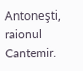Antoneşti, raionul Cantemir.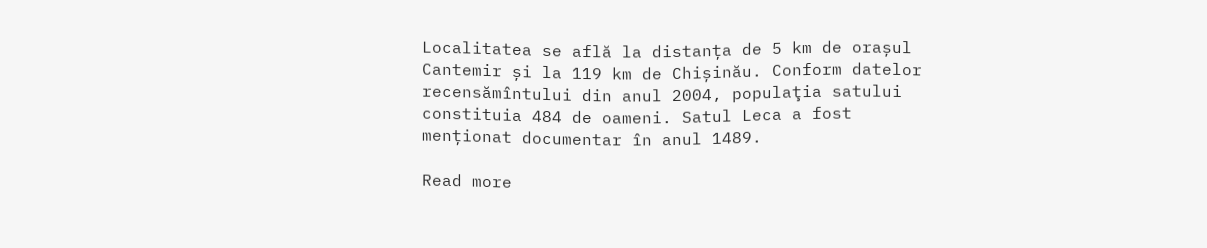Localitatea se află la distanța de 5 km de orașul Cantemir și la 119 km de Chișinău. Conform datelor recensămîntului din anul 2004, populaţia satului constituia 484 de oameni. Satul Leca a fost menționat documentar în anul 1489.

Read more